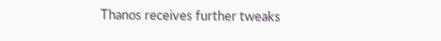Thanos receives further tweaks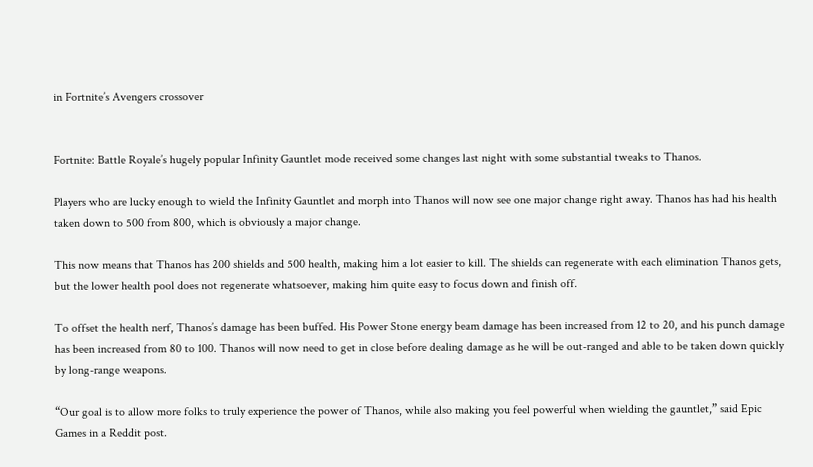in Fortnite’s Avengers crossover


Fortnite: Battle Royale’s hugely popular Infinity Gauntlet mode received some changes last night with some substantial tweaks to Thanos.

Players who are lucky enough to wield the Infinity Gauntlet and morph into Thanos will now see one major change right away. Thanos has had his health taken down to 500 from 800, which is obviously a major change.

This now means that Thanos has 200 shields and 500 health, making him a lot easier to kill. The shields can regenerate with each elimination Thanos gets, but the lower health pool does not regenerate whatsoever, making him quite easy to focus down and finish off.

To offset the health nerf, Thanos’s damage has been buffed. His Power Stone energy beam damage has been increased from 12 to 20, and his punch damage has been increased from 80 to 100. Thanos will now need to get in close before dealing damage as he will be out-ranged and able to be taken down quickly by long-range weapons.

“Our goal is to allow more folks to truly experience the power of Thanos, while also making you feel powerful when wielding the gauntlet,” said Epic Games in a Reddit post.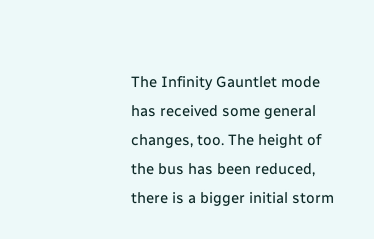The Infinity Gauntlet mode has received some general changes, too. The height of the bus has been reduced, there is a bigger initial storm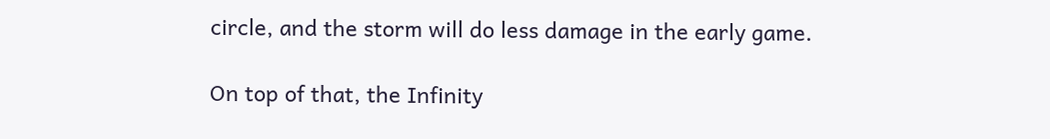circle, and the storm will do less damage in the early game.

On top of that, the Infinity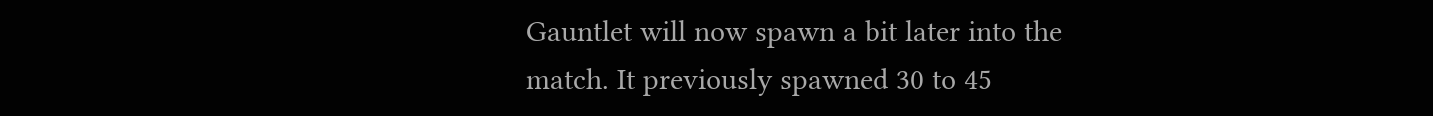Gauntlet will now spawn a bit later into the match. It previously spawned 30 to 45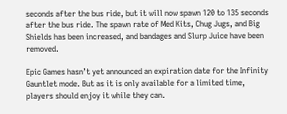seconds after the bus ride, but it will now spawn 120 to 135 seconds after the bus ride. The spawn rate of Med Kits, Chug Jugs, and Big Shields has been increased, and bandages and Slurp Juice have been removed.

Epic Games hasn’t yet announced an expiration date for the Infinity Gauntlet mode. But as it is only available for a limited time, players should enjoy it while they can.